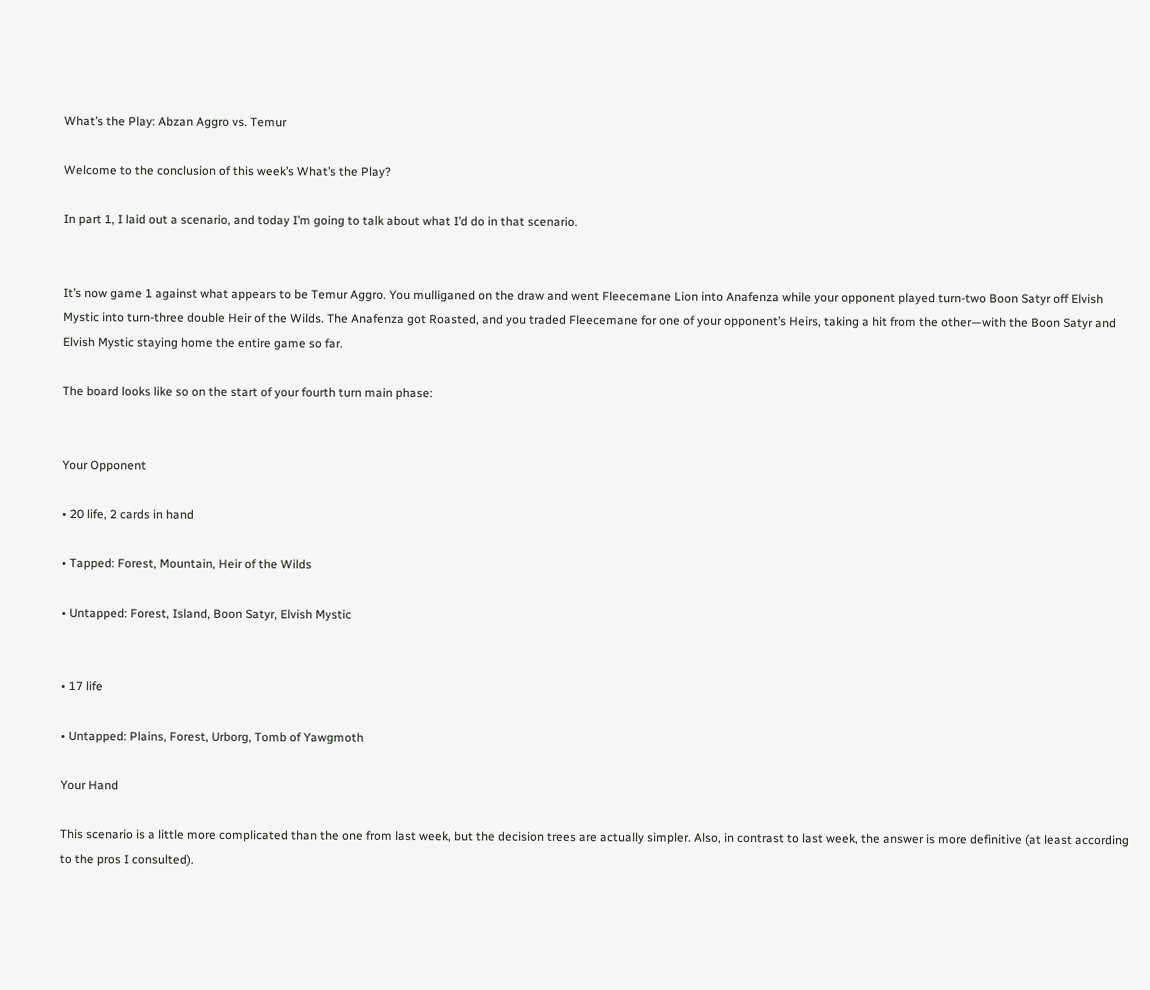What’s the Play: Abzan Aggro vs. Temur

Welcome to the conclusion of this week’s What’s the Play?

In part 1, I laid out a scenario, and today I’m going to talk about what I’d do in that scenario.


It’s now game 1 against what appears to be Temur Aggro. You mulliganed on the draw and went Fleecemane Lion into Anafenza while your opponent played turn-two Boon Satyr off Elvish Mystic into turn-three double Heir of the Wilds. The Anafenza got Roasted, and you traded Fleecemane for one of your opponent’s Heirs, taking a hit from the other—with the Boon Satyr and Elvish Mystic staying home the entire game so far.

The board looks like so on the start of your fourth turn main phase:


Your Opponent

• 20 life, 2 cards in hand

• Tapped: Forest, Mountain, Heir of the Wilds

• Untapped: Forest, Island, Boon Satyr, Elvish Mystic


• 17 life

• Untapped: Plains, Forest, Urborg, Tomb of Yawgmoth

Your Hand

This scenario is a little more complicated than the one from last week, but the decision trees are actually simpler. Also, in contrast to last week, the answer is more definitive (at least according to the pros I consulted).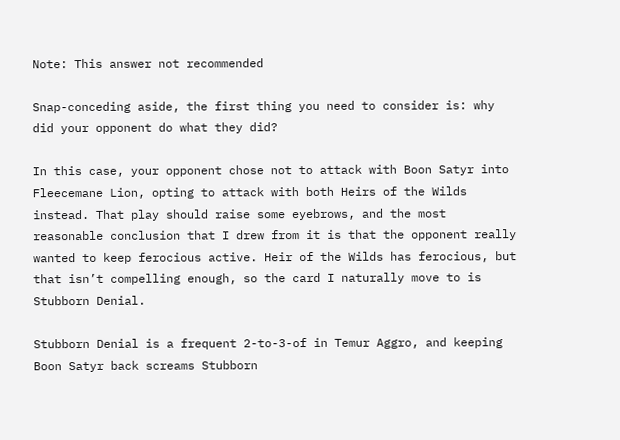Note: This answer not recommended

Snap-conceding aside, the first thing you need to consider is: why did your opponent do what they did?

In this case, your opponent chose not to attack with Boon Satyr into Fleecemane Lion, opting to attack with both Heirs of the Wilds instead. That play should raise some eyebrows, and the most reasonable conclusion that I drew from it is that the opponent really wanted to keep ferocious active. Heir of the Wilds has ferocious, but that isn’t compelling enough, so the card I naturally move to is Stubborn Denial.

Stubborn Denial is a frequent 2-to-3-of in Temur Aggro, and keeping Boon Satyr back screams Stubborn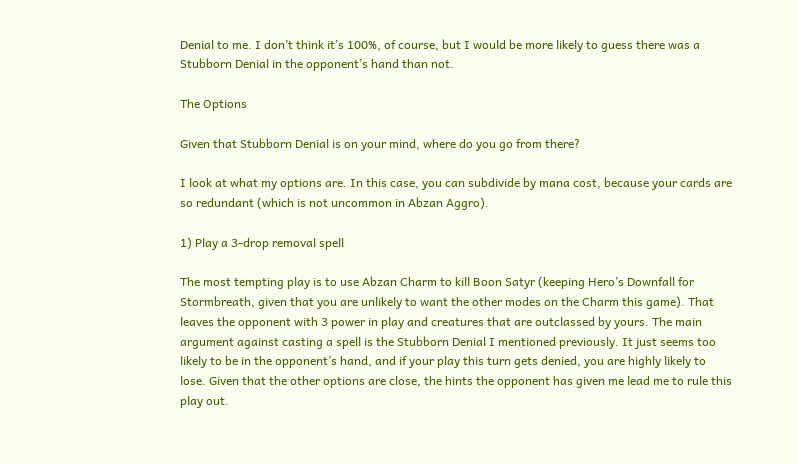Denial to me. I don’t think it’s 100%, of course, but I would be more likely to guess there was a Stubborn Denial in the opponent’s hand than not.

The Options

Given that Stubborn Denial is on your mind, where do you go from there?

I look at what my options are. In this case, you can subdivide by mana cost, because your cards are so redundant (which is not uncommon in Abzan Aggro).

1) Play a 3-drop removal spell

The most tempting play is to use Abzan Charm to kill Boon Satyr (keeping Hero’s Downfall for Stormbreath, given that you are unlikely to want the other modes on the Charm this game). That leaves the opponent with 3 power in play and creatures that are outclassed by yours. The main argument against casting a spell is the Stubborn Denial I mentioned previously. It just seems too likely to be in the opponent’s hand, and if your play this turn gets denied, you are highly likely to lose. Given that the other options are close, the hints the opponent has given me lead me to rule this play out.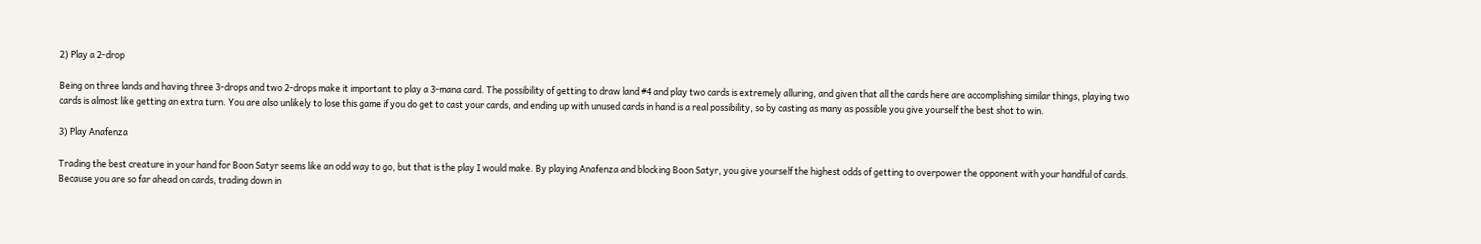2) Play a 2-drop

Being on three lands and having three 3-drops and two 2-drops make it important to play a 3-mana card. The possibility of getting to draw land #4 and play two cards is extremely alluring, and given that all the cards here are accomplishing similar things, playing two cards is almost like getting an extra turn. You are also unlikely to lose this game if you do get to cast your cards, and ending up with unused cards in hand is a real possibility, so by casting as many as possible you give yourself the best shot to win.

3) Play Anafenza

Trading the best creature in your hand for Boon Satyr seems like an odd way to go, but that is the play I would make. By playing Anafenza and blocking Boon Satyr, you give yourself the highest odds of getting to overpower the opponent with your handful of cards. Because you are so far ahead on cards, trading down in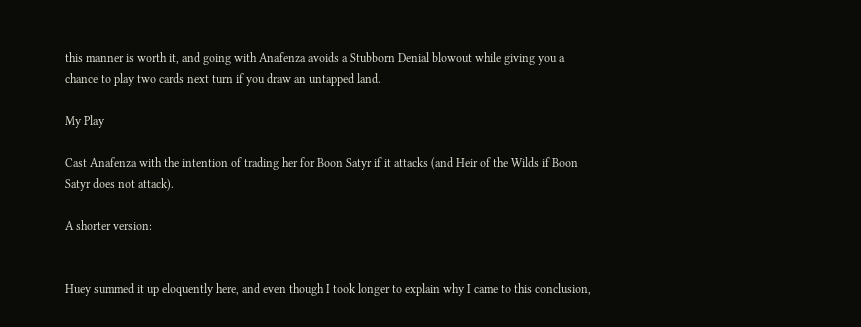this manner is worth it, and going with Anafenza avoids a Stubborn Denial blowout while giving you a chance to play two cards next turn if you draw an untapped land.

My Play

Cast Anafenza with the intention of trading her for Boon Satyr if it attacks (and Heir of the Wilds if Boon Satyr does not attack).

A shorter version:


Huey summed it up eloquently here, and even though I took longer to explain why I came to this conclusion,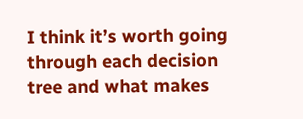I think it’s worth going through each decision tree and what makes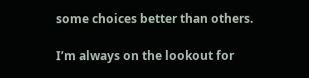some choices better than others.

I’m always on the lookout for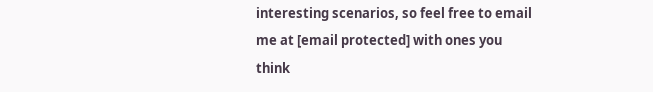interesting scenarios, so feel free to email me at [email protected] with ones you think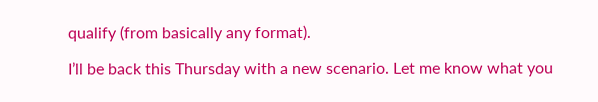qualify (from basically any format).

I’ll be back this Thursday with a new scenario. Let me know what you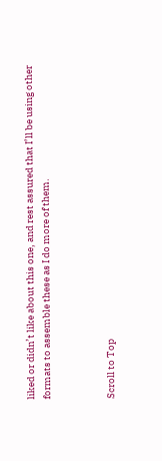liked or didn’t like about this one, and rest assured that I’ll be using other formats to assemble these as I do more of them.



Scroll to Top